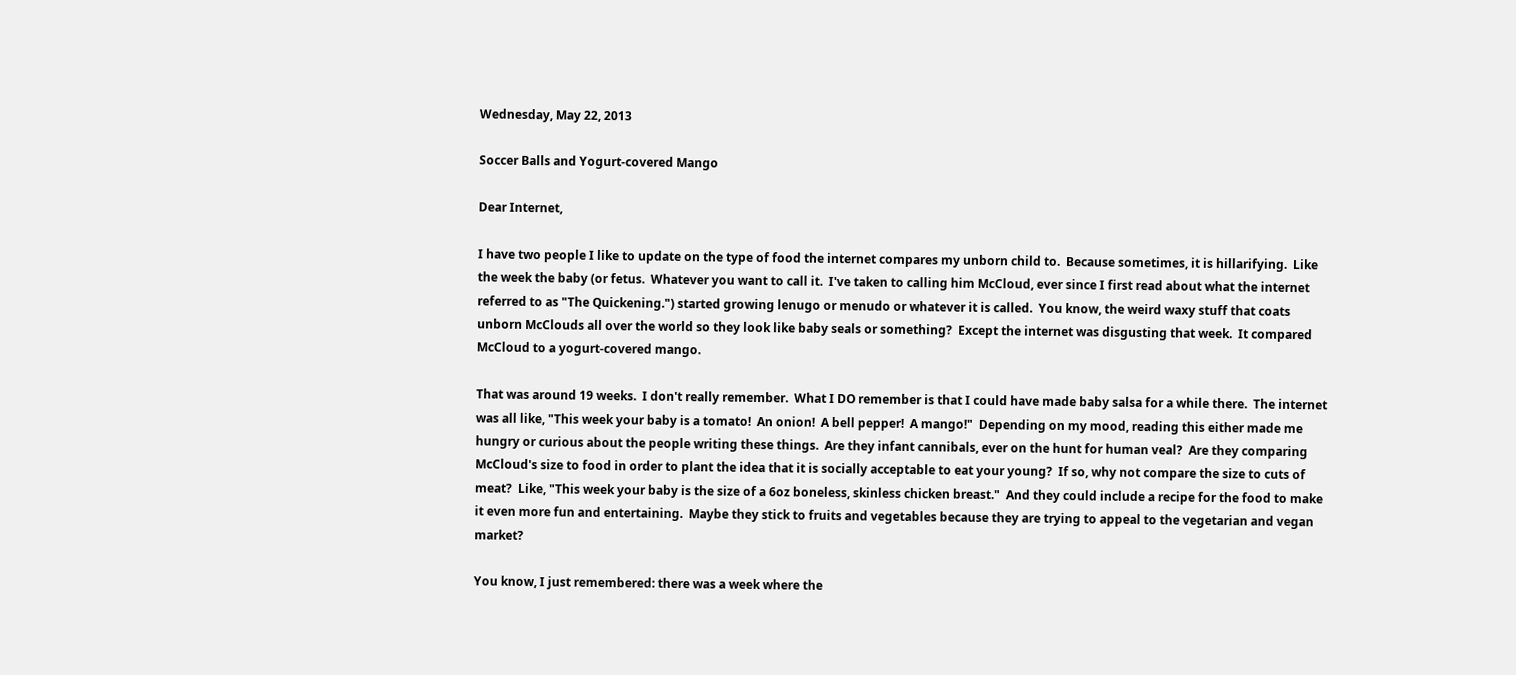Wednesday, May 22, 2013

Soccer Balls and Yogurt-covered Mango

Dear Internet,

I have two people I like to update on the type of food the internet compares my unborn child to.  Because sometimes, it is hillarifying.  Like the week the baby (or fetus.  Whatever you want to call it.  I've taken to calling him McCloud, ever since I first read about what the internet referred to as "The Quickening.") started growing lenugo or menudo or whatever it is called.  You know, the weird waxy stuff that coats unborn McClouds all over the world so they look like baby seals or something?  Except the internet was disgusting that week.  It compared McCloud to a yogurt-covered mango.

That was around 19 weeks.  I don't really remember.  What I DO remember is that I could have made baby salsa for a while there.  The internet was all like, "This week your baby is a tomato!  An onion!  A bell pepper!  A mango!"  Depending on my mood, reading this either made me hungry or curious about the people writing these things.  Are they infant cannibals, ever on the hunt for human veal?  Are they comparing McCloud's size to food in order to plant the idea that it is socially acceptable to eat your young?  If so, why not compare the size to cuts of meat?  Like, "This week your baby is the size of a 6oz boneless, skinless chicken breast."  And they could include a recipe for the food to make it even more fun and entertaining.  Maybe they stick to fruits and vegetables because they are trying to appeal to the vegetarian and vegan market?

You know, I just remembered: there was a week where the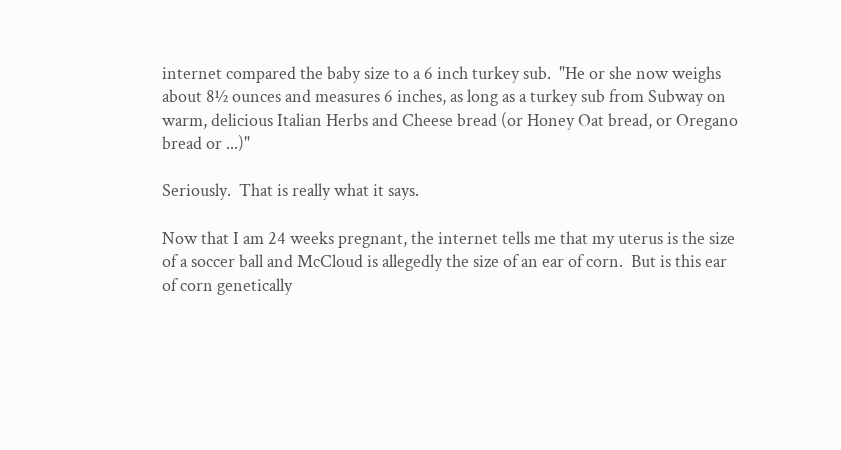internet compared the baby size to a 6 inch turkey sub.  "He or she now weighs about 8½ ounces and measures 6 inches, as long as a turkey sub from Subway on warm, delicious Italian Herbs and Cheese bread (or Honey Oat bread, or Oregano bread or ...)"

Seriously.  That is really what it says.

Now that I am 24 weeks pregnant, the internet tells me that my uterus is the size of a soccer ball and McCloud is allegedly the size of an ear of corn.  But is this ear of corn genetically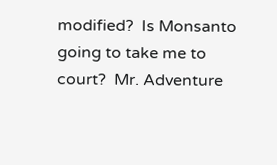modified?  Is Monsanto going to take me to court?  Mr. Adventure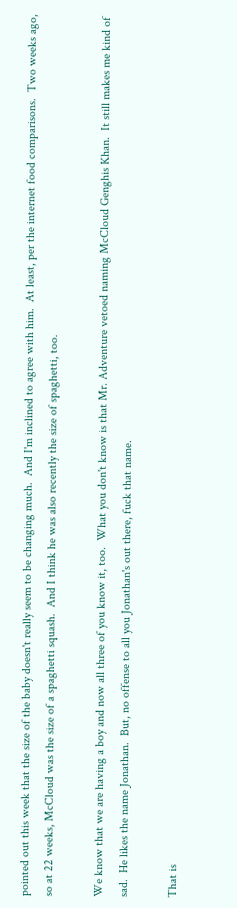pointed out this week that the size of the baby doesn't really seem to be changing much.  And I'm inclined to agree with him.  At least, per the internet food comparisons.  Two weeks ago, so at 22 weeks, McCloud was the size of a spaghetti squash.  And I think he was also recently the size of spaghetti, too.

We know that we are having a boy and now all three of you know it, too.  What you don't know is that Mr. Adventure vetoed naming McCloud Genghis Khan.  It still makes me kind of sad.  He likes the name Jonathan.  But, no offense to all you Jonathan's out there, fuck that name.

That is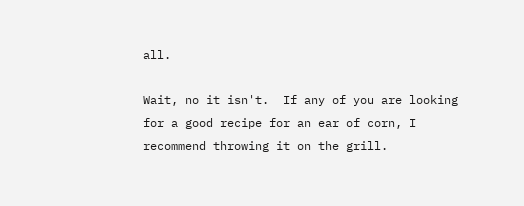all.

Wait, no it isn't.  If any of you are looking for a good recipe for an ear of corn, I recommend throwing it on the grill.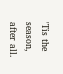'Tis the season, after all.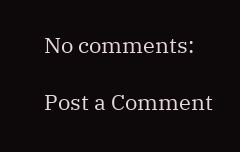No comments:

Post a Comment